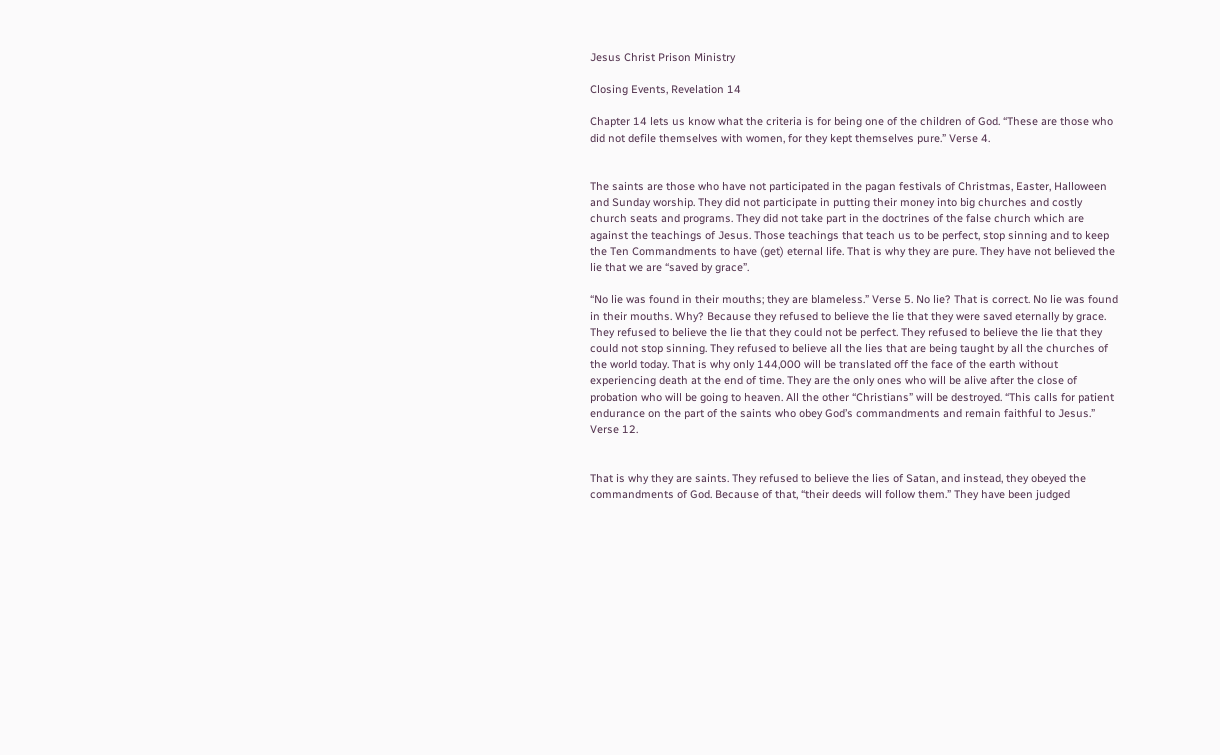Jesus Christ Prison Ministry

Closing Events, Revelation 14

Chapter 14 lets us know what the criteria is for being one of the children of God. “These are those who did not defile themselves with women, for they kept themselves pure.” Verse 4.


The saints are those who have not participated in the pagan festivals of Christmas, Easter, Halloween and Sunday worship. They did not participate in putting their money into big churches and costly church seats and programs. They did not take part in the doctrines of the false church which are against the teachings of Jesus. Those teachings that teach us to be perfect, stop sinning and to keep the Ten Commandments to have (get) eternal life. That is why they are pure. They have not believed the lie that we are “saved by grace”.

“No lie was found in their mouths; they are blameless.” Verse 5. No lie? That is correct. No lie was found in their mouths. Why? Because they refused to believe the lie that they were saved eternally by grace. They refused to believe the lie that they could not be perfect. They refused to believe the lie that they could not stop sinning. They refused to believe all the lies that are being taught by all the churches of the world today. That is why only 144,000 will be translated off the face of the earth without experiencing death at the end of time. They are the only ones who will be alive after the close of probation who will be going to heaven. All the other “Christians” will be destroyed. “This calls for patient endurance on the part of the saints who obey God’s commandments and remain faithful to Jesus.” Verse 12.


That is why they are saints. They refused to believe the lies of Satan, and instead, they obeyed the commandments of God. Because of that, “their deeds will follow them.” They have been judged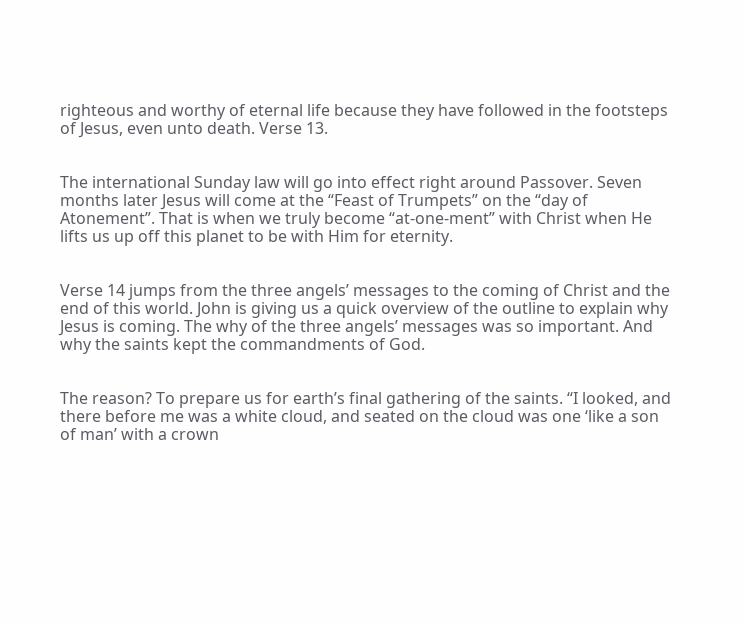righteous and worthy of eternal life because they have followed in the footsteps of Jesus, even unto death. Verse 13.


The international Sunday law will go into effect right around Passover. Seven months later Jesus will come at the “Feast of Trumpets” on the “day of Atonement”. That is when we truly become “at-one-ment” with Christ when He lifts us up off this planet to be with Him for eternity.


Verse 14 jumps from the three angels’ messages to the coming of Christ and the end of this world. John is giving us a quick overview of the outline to explain why Jesus is coming. The why of the three angels’ messages was so important. And why the saints kept the commandments of God.


The reason? To prepare us for earth’s final gathering of the saints. “I looked, and there before me was a white cloud, and seated on the cloud was one ‘like a son of man’ with a crown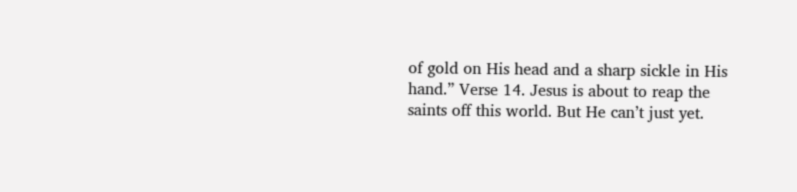of gold on His head and a sharp sickle in His hand.” Verse 14. Jesus is about to reap the saints off this world. But He can’t just yet.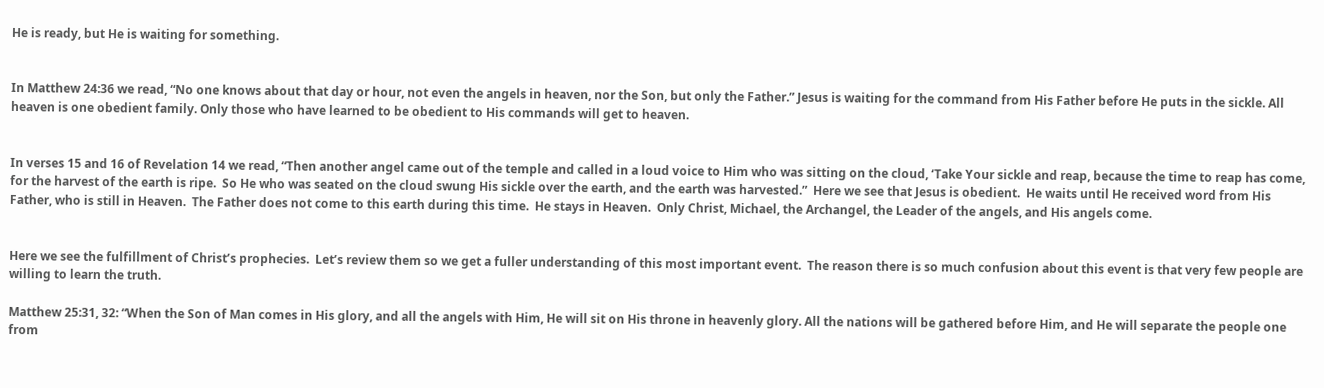He is ready, but He is waiting for something.


In Matthew 24:36 we read, “No one knows about that day or hour, not even the angels in heaven, nor the Son, but only the Father.” Jesus is waiting for the command from His Father before He puts in the sickle. All heaven is one obedient family. Only those who have learned to be obedient to His commands will get to heaven.


In verses 15 and 16 of Revelation 14 we read, “Then another angel came out of the temple and called in a loud voice to Him who was sitting on the cloud, ‘Take Your sickle and reap, because the time to reap has come, for the harvest of the earth is ripe.  So He who was seated on the cloud swung His sickle over the earth, and the earth was harvested.”  Here we see that Jesus is obedient.  He waits until He received word from His Father, who is still in Heaven.  The Father does not come to this earth during this time.  He stays in Heaven.  Only Christ, Michael, the Archangel, the Leader of the angels, and His angels come.


Here we see the fulfillment of Christ’s prophecies.  Let’s review them so we get a fuller understanding of this most important event.  The reason there is so much confusion about this event is that very few people are willing to learn the truth.

Matthew 25:31, 32: “When the Son of Man comes in His glory, and all the angels with Him, He will sit on His throne in heavenly glory. All the nations will be gathered before Him, and He will separate the people one from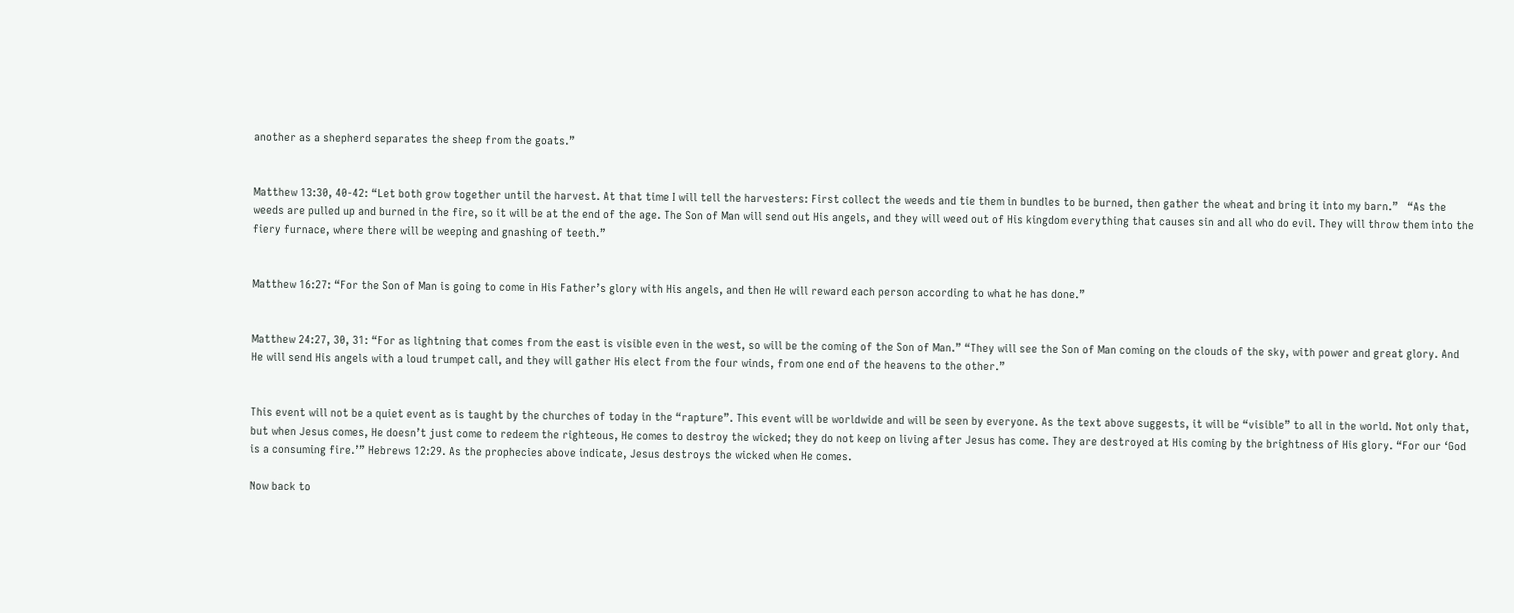another as a shepherd separates the sheep from the goats.”


Matthew 13:30, 40-42: “Let both grow together until the harvest. At that time I will tell the harvesters: First collect the weeds and tie them in bundles to be burned, then gather the wheat and bring it into my barn.”   “As the weeds are pulled up and burned in the fire, so it will be at the end of the age. The Son of Man will send out His angels, and they will weed out of His kingdom everything that causes sin and all who do evil. They will throw them into the fiery furnace, where there will be weeping and gnashing of teeth.”


Matthew 16:27: “For the Son of Man is going to come in His Father’s glory with His angels, and then He will reward each person according to what he has done.”


Matthew 24:27, 30, 31: “For as lightning that comes from the east is visible even in the west, so will be the coming of the Son of Man.” “They will see the Son of Man coming on the clouds of the sky, with power and great glory. And He will send His angels with a loud trumpet call, and they will gather His elect from the four winds, from one end of the heavens to the other.”


This event will not be a quiet event as is taught by the churches of today in the “rapture”. This event will be worldwide and will be seen by everyone. As the text above suggests, it will be “visible” to all in the world. Not only that, but when Jesus comes, He doesn’t just come to redeem the righteous, He comes to destroy the wicked; they do not keep on living after Jesus has come. They are destroyed at His coming by the brightness of His glory. “For our ‘God is a consuming fire.’” Hebrews 12:29. As the prophecies above indicate, Jesus destroys the wicked when He comes.

Now back to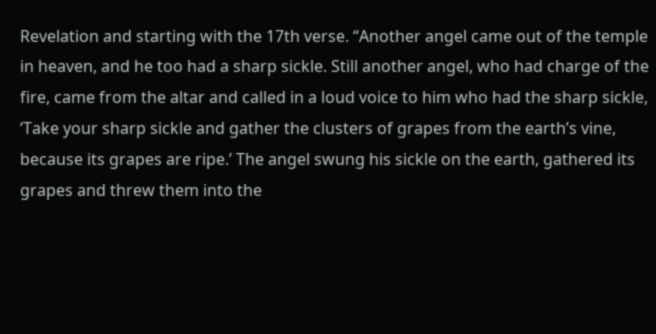Revelation and starting with the 17th verse. “Another angel came out of the temple in heaven, and he too had a sharp sickle. Still another angel, who had charge of the fire, came from the altar and called in a loud voice to him who had the sharp sickle, ‘Take your sharp sickle and gather the clusters of grapes from the earth’s vine, because its grapes are ripe.’ The angel swung his sickle on the earth, gathered its grapes and threw them into the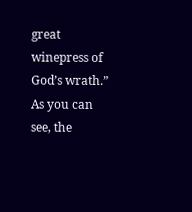great winepress of God’s wrath.”
As you can see, the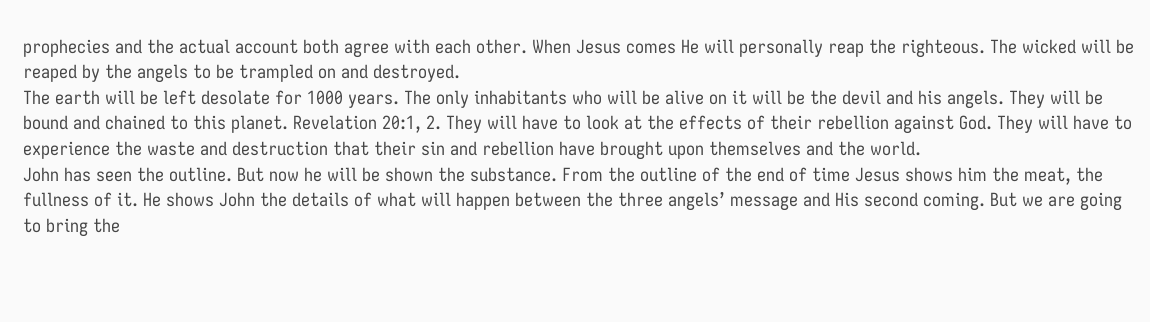prophecies and the actual account both agree with each other. When Jesus comes He will personally reap the righteous. The wicked will be reaped by the angels to be trampled on and destroyed.
The earth will be left desolate for 1000 years. The only inhabitants who will be alive on it will be the devil and his angels. They will be bound and chained to this planet. Revelation 20:1, 2. They will have to look at the effects of their rebellion against God. They will have to experience the waste and destruction that their sin and rebellion have brought upon themselves and the world.
John has seen the outline. But now he will be shown the substance. From the outline of the end of time Jesus shows him the meat, the fullness of it. He shows John the details of what will happen between the three angels’ message and His second coming. But we are going to bring the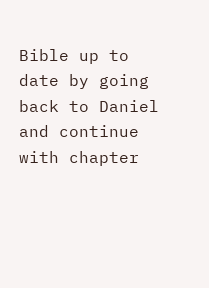Bible up to date by going back to Daniel and continue with chapter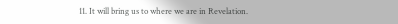11. It will bring us to where we are in Revelation.